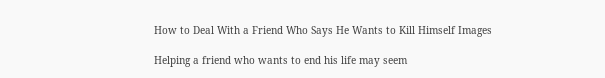How to Deal With a Friend Who Says He Wants to Kill Himself Images

Helping a friend who wants to end his life may seem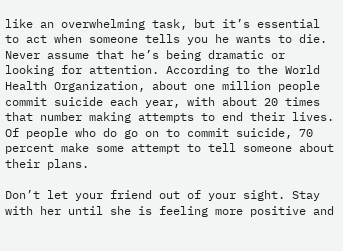like an overwhelming task, but it’s essential to act when someone tells you he wants to die. Never assume that he’s being dramatic or looking for attention. According to the World Health Organization, about one million people commit suicide each year, with about 20 times that number making attempts to end their lives. Of people who do go on to commit suicide, 70 percent make some attempt to tell someone about their plans.

Don’t let your friend out of your sight. Stay with her until she is feeling more positive and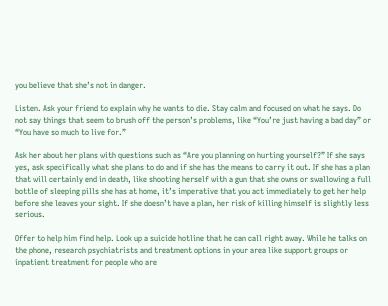you believe that she’s not in danger.

Listen. Ask your friend to explain why he wants to die. Stay calm and focused on what he says. Do not say things that seem to brush off the person’s problems, like “You’re just having a bad day” or “You have so much to live for.”

Ask her about her plans with questions such as “Are you planning on hurting yourself?” If she says yes, ask specifically what she plans to do and if she has the means to carry it out. If she has a plan that will certainly end in death, like shooting herself with a gun that she owns or swallowing a full bottle of sleeping pills she has at home, it’s imperative that you act immediately to get her help before she leaves your sight. If she doesn’t have a plan, her risk of killing himself is slightly less serious.

Offer to help him find help. Look up a suicide hotline that he can call right away. While he talks on the phone, research psychiatrists and treatment options in your area like support groups or inpatient treatment for people who are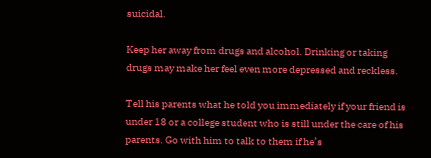suicidal.

Keep her away from drugs and alcohol. Drinking or taking drugs may make her feel even more depressed and reckless.

Tell his parents what he told you immediately if your friend is under 18 or a college student who is still under the care of his parents. Go with him to talk to them if he’s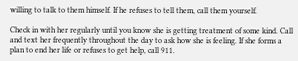willing to talk to them himself. If he refuses to tell them, call them yourself.

Check in with her regularly until you know she is getting treatment of some kind. Call and text her frequently throughout the day to ask how she is feeling. If she forms a plan to end her life or refuses to get help, call 911.